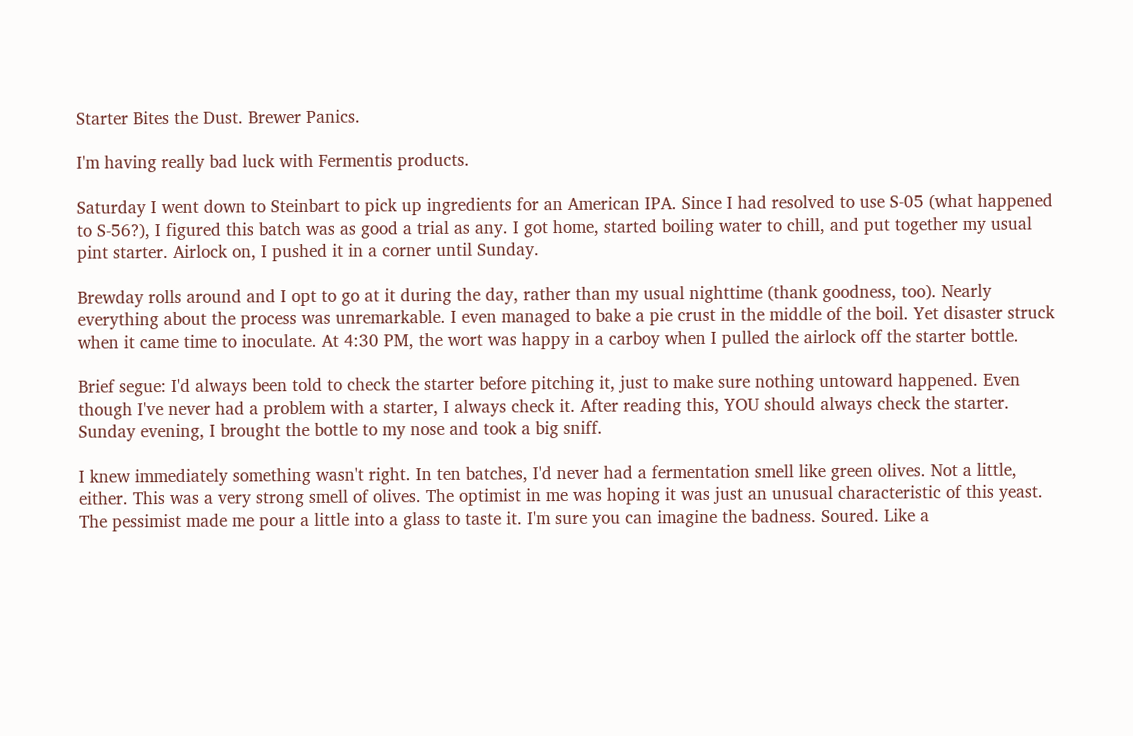Starter Bites the Dust. Brewer Panics.

I'm having really bad luck with Fermentis products.

Saturday I went down to Steinbart to pick up ingredients for an American IPA. Since I had resolved to use S-05 (what happened to S-56?), I figured this batch was as good a trial as any. I got home, started boiling water to chill, and put together my usual pint starter. Airlock on, I pushed it in a corner until Sunday.

Brewday rolls around and I opt to go at it during the day, rather than my usual nighttime (thank goodness, too). Nearly everything about the process was unremarkable. I even managed to bake a pie crust in the middle of the boil. Yet disaster struck when it came time to inoculate. At 4:30 PM, the wort was happy in a carboy when I pulled the airlock off the starter bottle.

Brief segue: I'd always been told to check the starter before pitching it, just to make sure nothing untoward happened. Even though I've never had a problem with a starter, I always check it. After reading this, YOU should always check the starter. Sunday evening, I brought the bottle to my nose and took a big sniff.

I knew immediately something wasn't right. In ten batches, I'd never had a fermentation smell like green olives. Not a little, either. This was a very strong smell of olives. The optimist in me was hoping it was just an unusual characteristic of this yeast. The pessimist made me pour a little into a glass to taste it. I'm sure you can imagine the badness. Soured. Like a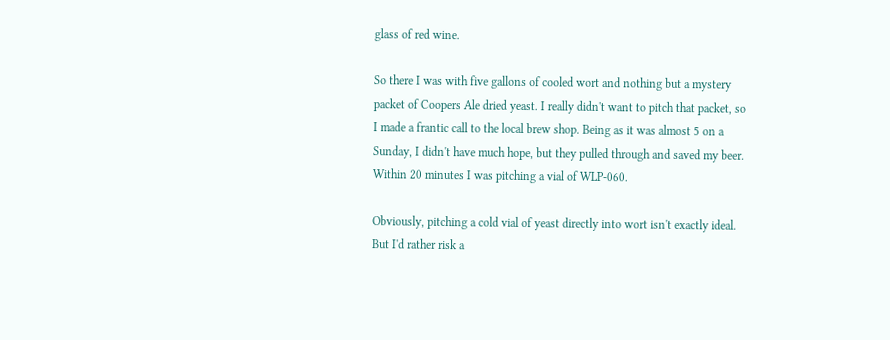glass of red wine.

So there I was with five gallons of cooled wort and nothing but a mystery packet of Coopers Ale dried yeast. I really didn't want to pitch that packet, so I made a frantic call to the local brew shop. Being as it was almost 5 on a Sunday, I didn't have much hope, but they pulled through and saved my beer. Within 20 minutes I was pitching a vial of WLP-060.

Obviously, pitching a cold vial of yeast directly into wort isn't exactly ideal. But I'd rather risk a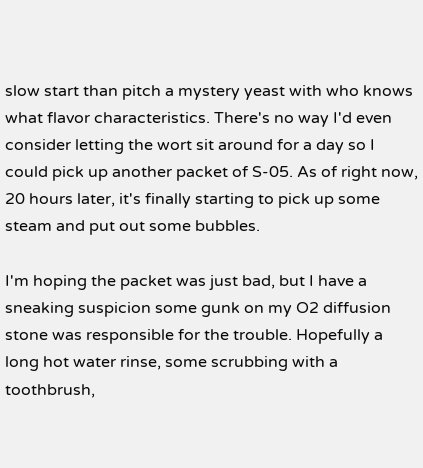slow start than pitch a mystery yeast with who knows what flavor characteristics. There's no way I'd even consider letting the wort sit around for a day so I could pick up another packet of S-05. As of right now, 20 hours later, it's finally starting to pick up some steam and put out some bubbles.

I'm hoping the packet was just bad, but I have a sneaking suspicion some gunk on my O2 diffusion stone was responsible for the trouble. Hopefully a long hot water rinse, some scrubbing with a toothbrush,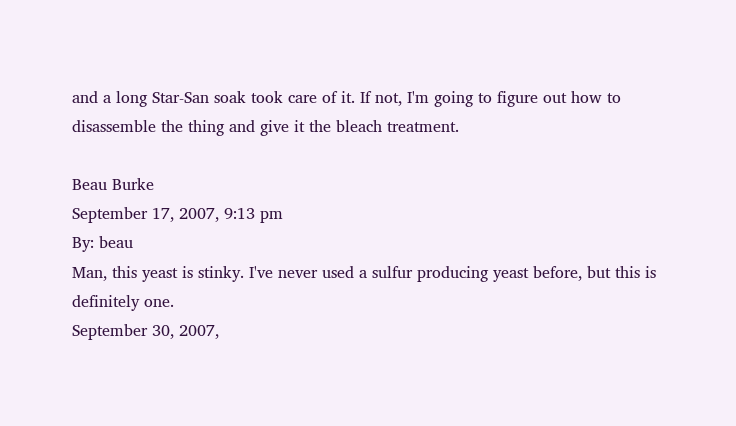and a long Star-San soak took care of it. If not, I'm going to figure out how to disassemble the thing and give it the bleach treatment.

Beau Burke
September 17, 2007, 9:13 pm
By: beau
Man, this yeast is stinky. I've never used a sulfur producing yeast before, but this is definitely one.
September 30, 2007,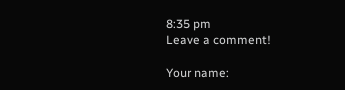8:35 pm
Leave a comment!

Your name: